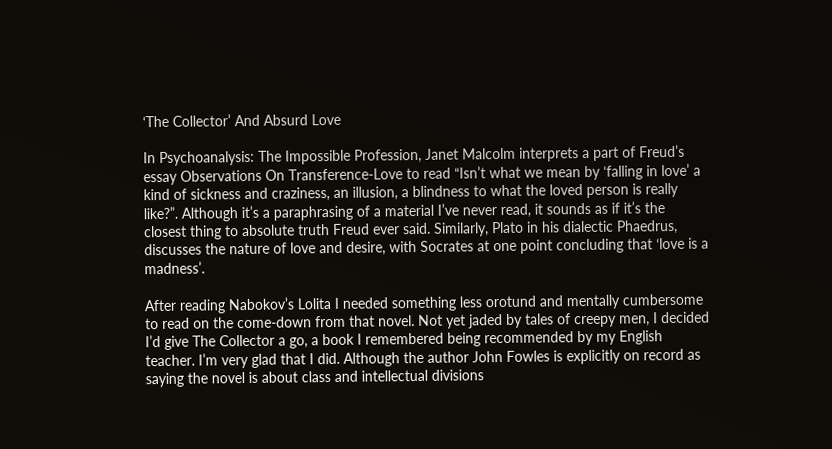‘The Collector’ And Absurd Love

In Psychoanalysis: The Impossible Profession, Janet Malcolm interprets a part of Freud’s essay Observations On Transference-Love to read “Isn’t what we mean by ‘falling in love’ a kind of sickness and craziness, an illusion, a blindness to what the loved person is really like?”. Although it’s a paraphrasing of a material I’ve never read, it sounds as if it’s the closest thing to absolute truth Freud ever said. Similarly, Plato in his dialectic Phaedrus, discusses the nature of love and desire, with Socrates at one point concluding that ‘love is a madness’.

After reading Nabokov’s Lolita I needed something less orotund and mentally cumbersome to read on the come-down from that novel. Not yet jaded by tales of creepy men, I decided I’d give The Collector a go, a book I remembered being recommended by my English teacher. I’m very glad that I did. Although the author John Fowles is explicitly on record as saying the novel is about class and intellectual divisions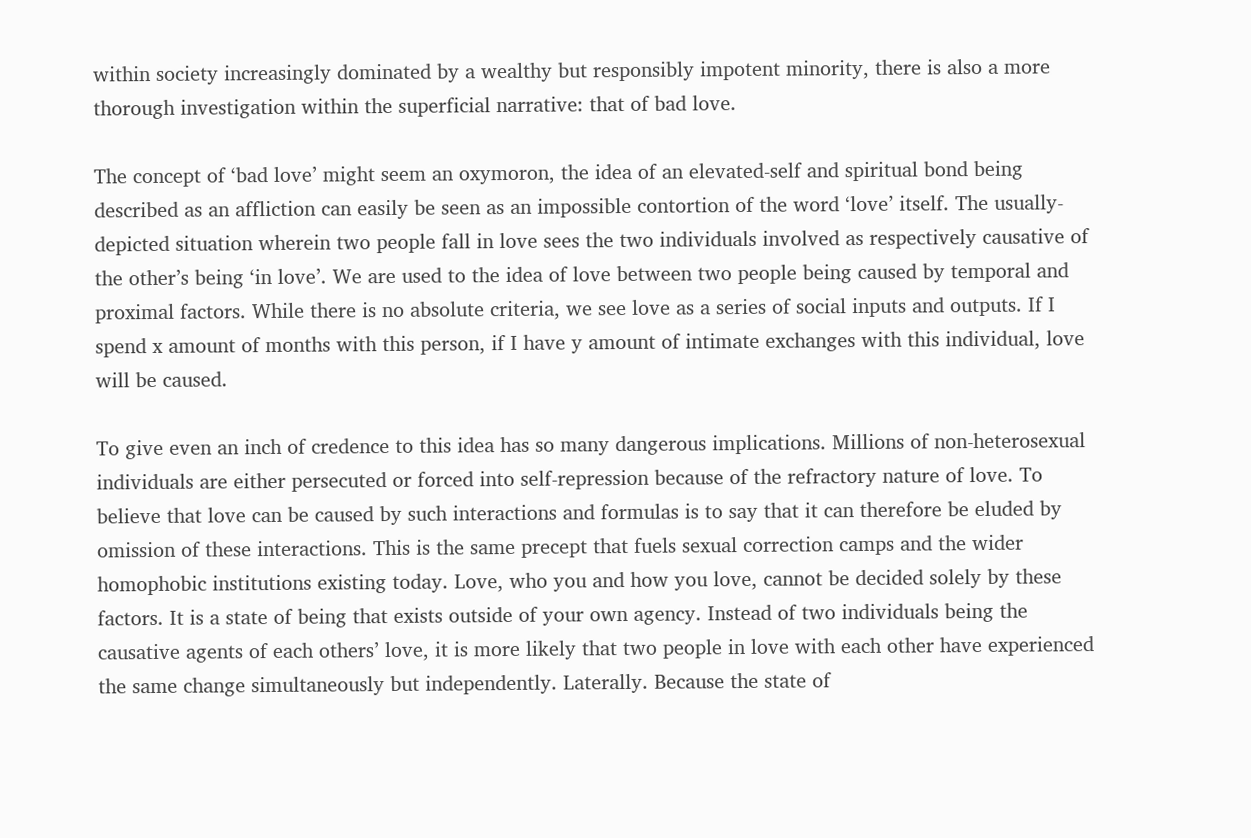within society increasingly dominated by a wealthy but responsibly impotent minority, there is also a more thorough investigation within the superficial narrative: that of bad love.

The concept of ‘bad love’ might seem an oxymoron, the idea of an elevated-self and spiritual bond being described as an affliction can easily be seen as an impossible contortion of the word ‘love’ itself. The usually-depicted situation wherein two people fall in love sees the two individuals involved as respectively causative of the other’s being ‘in love’. We are used to the idea of love between two people being caused by temporal and proximal factors. While there is no absolute criteria, we see love as a series of social inputs and outputs. If I spend x amount of months with this person, if I have y amount of intimate exchanges with this individual, love will be caused.

To give even an inch of credence to this idea has so many dangerous implications. Millions of non-heterosexual individuals are either persecuted or forced into self-repression because of the refractory nature of love. To believe that love can be caused by such interactions and formulas is to say that it can therefore be eluded by omission of these interactions. This is the same precept that fuels sexual correction camps and the wider homophobic institutions existing today. Love, who you and how you love, cannot be decided solely by these factors. It is a state of being that exists outside of your own agency. Instead of two individuals being the causative agents of each others’ love, it is more likely that two people in love with each other have experienced the same change simultaneously but independently. Laterally. Because the state of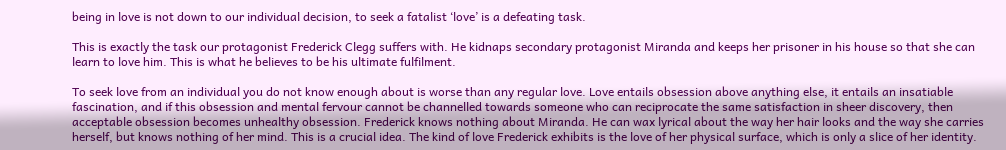being in love is not down to our individual decision, to seek a fatalist ‘love’ is a defeating task.

This is exactly the task our protagonist Frederick Clegg suffers with. He kidnaps secondary protagonist Miranda and keeps her prisoner in his house so that she can learn to love him. This is what he believes to be his ultimate fulfilment.

To seek love from an individual you do not know enough about is worse than any regular love. Love entails obsession above anything else, it entails an insatiable fascination, and if this obsession and mental fervour cannot be channelled towards someone who can reciprocate the same satisfaction in sheer discovery, then acceptable obsession becomes unhealthy obsession. Frederick knows nothing about Miranda. He can wax lyrical about the way her hair looks and the way she carries herself, but knows nothing of her mind. This is a crucial idea. The kind of love Frederick exhibits is the love of her physical surface, which is only a slice of her identity.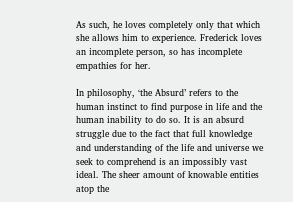As such, he loves completely only that which she allows him to experience. Frederick loves an incomplete person, so has incomplete empathies for her.

In philosophy, ‘the Absurd’ refers to the human instinct to find purpose in life and the human inability to do so. It is an absurd struggle due to the fact that full knowledge and understanding of the life and universe we seek to comprehend is an impossibly vast ideal. The sheer amount of knowable entities atop the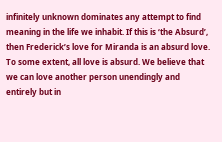infinitely unknown dominates any attempt to find meaning in the life we inhabit. If this is ‘the Absurd’, then Frederick’s love for Miranda is an absurd love. To some extent, all love is absurd. We believe that we can love another person unendingly and entirely but in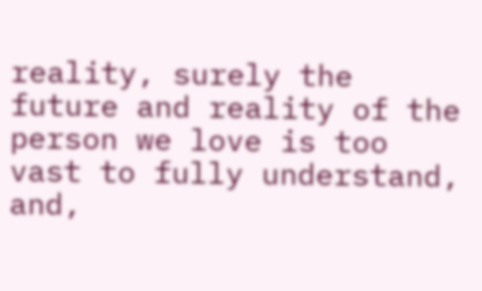reality, surely the future and reality of the person we love is too vast to fully understand, and,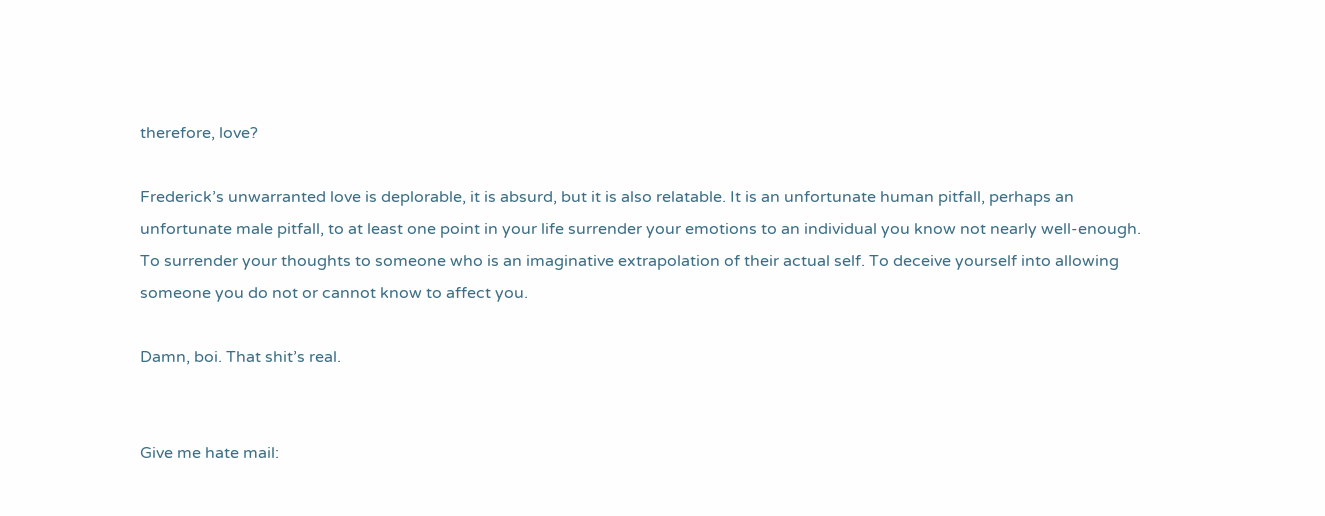therefore, love?

Frederick’s unwarranted love is deplorable, it is absurd, but it is also relatable. It is an unfortunate human pitfall, perhaps an unfortunate male pitfall, to at least one point in your life surrender your emotions to an individual you know not nearly well-enough. To surrender your thoughts to someone who is an imaginative extrapolation of their actual self. To deceive yourself into allowing someone you do not or cannot know to affect you.

Damn, boi. That shit’s real.


Give me hate mail: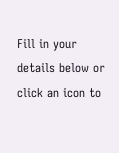Fill in your details below or click an icon to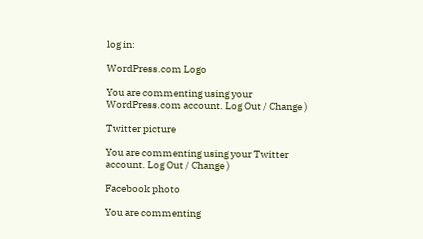log in:

WordPress.com Logo

You are commenting using your WordPress.com account. Log Out / Change )

Twitter picture

You are commenting using your Twitter account. Log Out / Change )

Facebook photo

You are commenting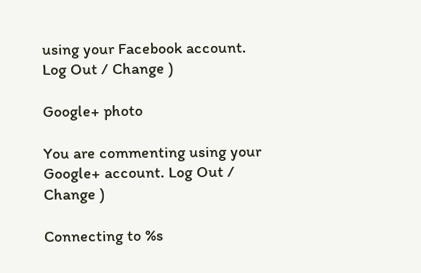using your Facebook account. Log Out / Change )

Google+ photo

You are commenting using your Google+ account. Log Out / Change )

Connecting to %s